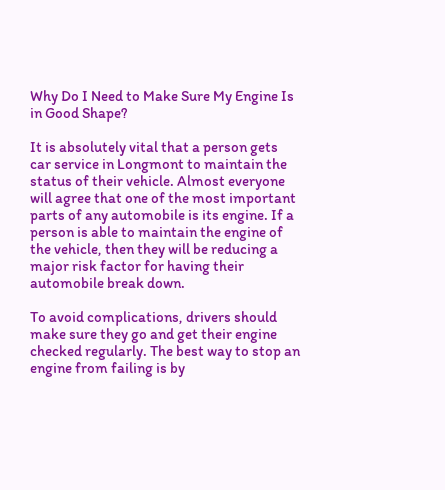Why Do I Need to Make Sure My Engine Is in Good Shape?

It is absolutely vital that a person gets car service in Longmont to maintain the status of their vehicle. Almost everyone will agree that one of the most important parts of any automobile is its engine. If a person is able to maintain the engine of the vehicle, then they will be reducing a major risk factor for having their automobile break down.

To avoid complications, drivers should make sure they go and get their engine checked regularly. The best way to stop an engine from failing is by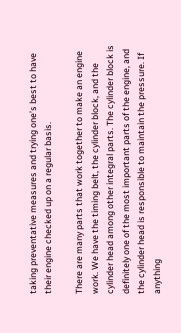taking preventative measures and trying one’s best to have their engine checked up on a regular basis.

There are many parts that work together to make an engine work. We have the timing belt, the cylinder block, and the cylinder head among other integral parts. The cylinder block is definitely one of the most important parts of the engine, and the cylinder head is responsible to maintain the pressure. If anything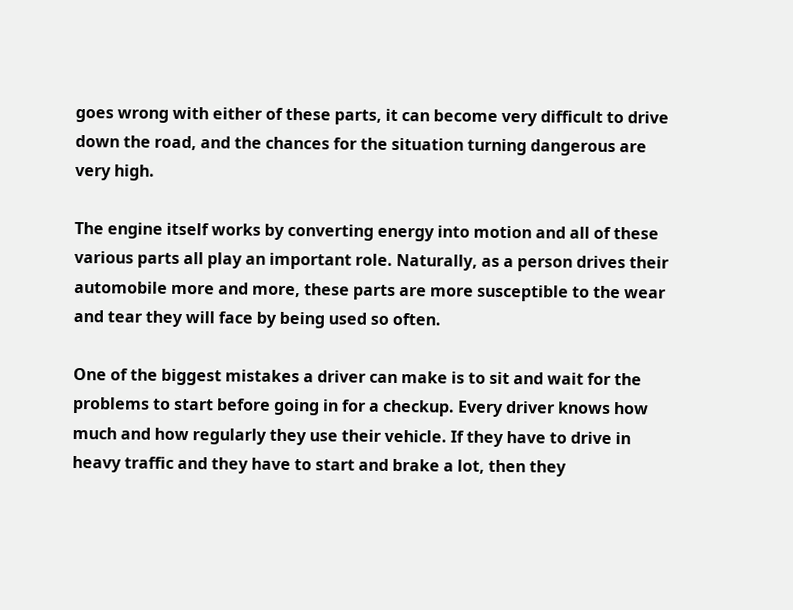goes wrong with either of these parts, it can become very difficult to drive down the road, and the chances for the situation turning dangerous are very high.

The engine itself works by converting energy into motion and all of these various parts all play an important role. Naturally, as a person drives their automobile more and more, these parts are more susceptible to the wear and tear they will face by being used so often.

One of the biggest mistakes a driver can make is to sit and wait for the problems to start before going in for a checkup. Every driver knows how much and how regularly they use their vehicle. If they have to drive in heavy traffic and they have to start and brake a lot, then they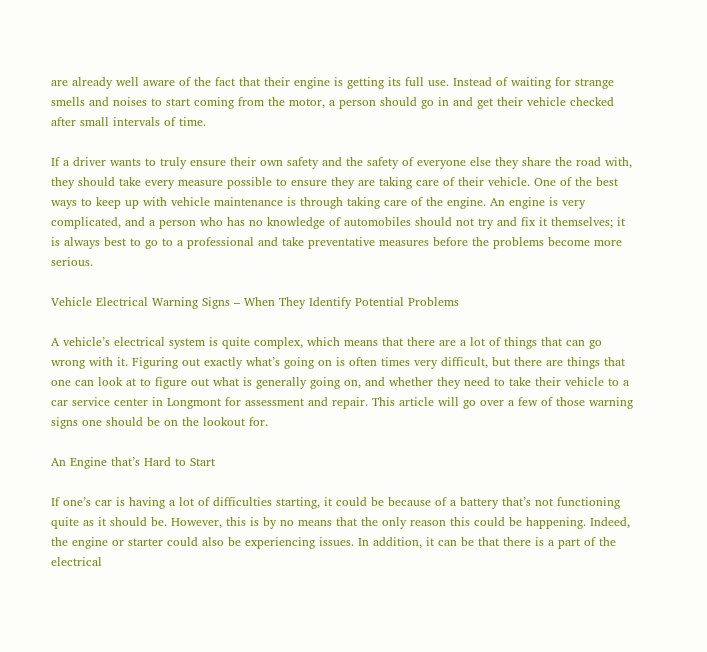are already well aware of the fact that their engine is getting its full use. Instead of waiting for strange smells and noises to start coming from the motor, a person should go in and get their vehicle checked after small intervals of time.

If a driver wants to truly ensure their own safety and the safety of everyone else they share the road with, they should take every measure possible to ensure they are taking care of their vehicle. One of the best ways to keep up with vehicle maintenance is through taking care of the engine. An engine is very complicated, and a person who has no knowledge of automobiles should not try and fix it themselves; it is always best to go to a professional and take preventative measures before the problems become more serious.

Vehicle Electrical Warning Signs – When They Identify Potential Problems

A vehicle’s electrical system is quite complex, which means that there are a lot of things that can go wrong with it. Figuring out exactly what’s going on is often times very difficult, but there are things that one can look at to figure out what is generally going on, and whether they need to take their vehicle to a car service center in Longmont for assessment and repair. This article will go over a few of those warning signs one should be on the lookout for.

An Engine that’s Hard to Start

If one’s car is having a lot of difficulties starting, it could be because of a battery that’s not functioning quite as it should be. However, this is by no means that the only reason this could be happening. Indeed, the engine or starter could also be experiencing issues. In addition, it can be that there is a part of the electrical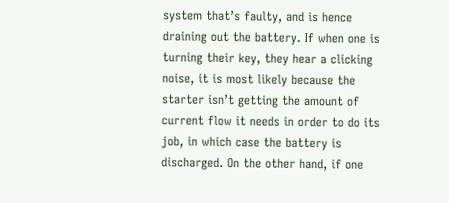system that’s faulty, and is hence draining out the battery. If when one is turning their key, they hear a clicking noise, it is most likely because the starter isn’t getting the amount of current flow it needs in order to do its job, in which case the battery is discharged. On the other hand, if one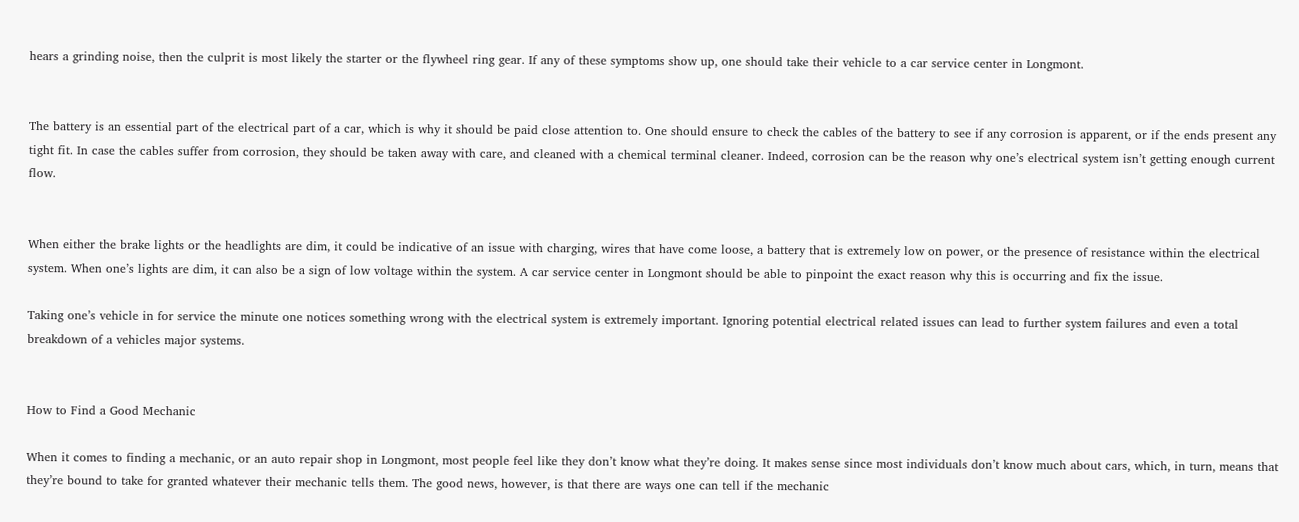hears a grinding noise, then the culprit is most likely the starter or the flywheel ring gear. If any of these symptoms show up, one should take their vehicle to a car service center in Longmont.


The battery is an essential part of the electrical part of a car, which is why it should be paid close attention to. One should ensure to check the cables of the battery to see if any corrosion is apparent, or if the ends present any tight fit. In case the cables suffer from corrosion, they should be taken away with care, and cleaned with a chemical terminal cleaner. Indeed, corrosion can be the reason why one’s electrical system isn’t getting enough current flow.


When either the brake lights or the headlights are dim, it could be indicative of an issue with charging, wires that have come loose, a battery that is extremely low on power, or the presence of resistance within the electrical system. When one’s lights are dim, it can also be a sign of low voltage within the system. A car service center in Longmont should be able to pinpoint the exact reason why this is occurring and fix the issue.

Taking one’s vehicle in for service the minute one notices something wrong with the electrical system is extremely important. Ignoring potential electrical related issues can lead to further system failures and even a total breakdown of a vehicles major systems.


How to Find a Good Mechanic

When it comes to finding a mechanic, or an auto repair shop in Longmont, most people feel like they don’t know what they’re doing. It makes sense since most individuals don’t know much about cars, which, in turn, means that they’re bound to take for granted whatever their mechanic tells them. The good news, however, is that there are ways one can tell if the mechanic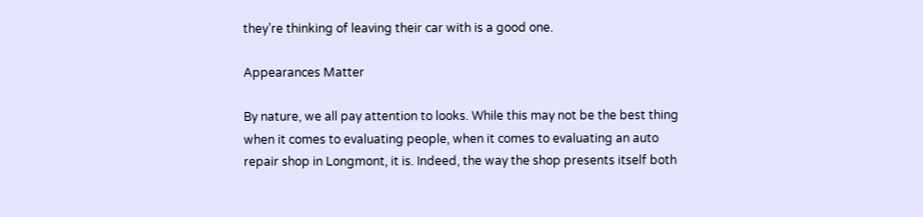they’re thinking of leaving their car with is a good one.

Appearances Matter

By nature, we all pay attention to looks. While this may not be the best thing when it comes to evaluating people, when it comes to evaluating an auto repair shop in Longmont, it is. Indeed, the way the shop presents itself both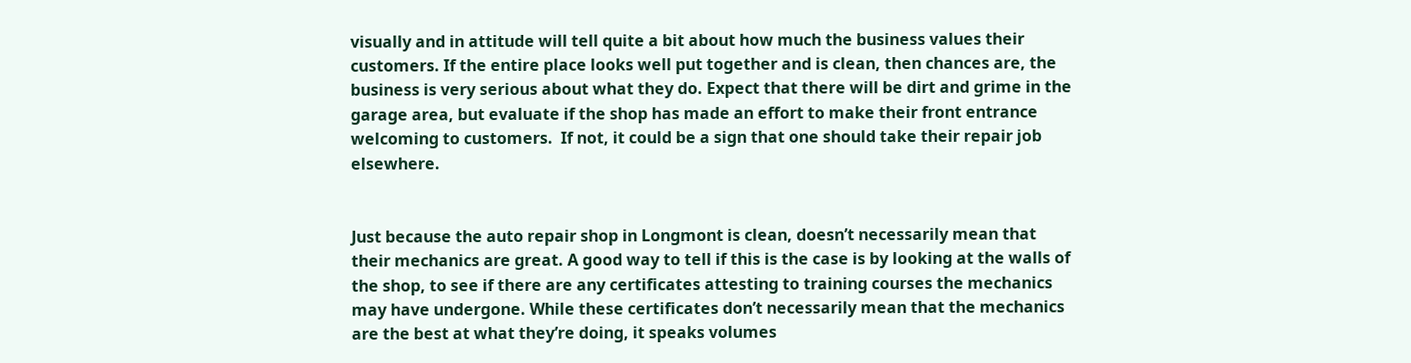visually and in attitude will tell quite a bit about how much the business values their customers. If the entire place looks well put together and is clean, then chances are, the business is very serious about what they do. Expect that there will be dirt and grime in the garage area, but evaluate if the shop has made an effort to make their front entrance welcoming to customers.  If not, it could be a sign that one should take their repair job elsewhere.


Just because the auto repair shop in Longmont is clean, doesn’t necessarily mean that their mechanics are great. A good way to tell if this is the case is by looking at the walls of the shop, to see if there are any certificates attesting to training courses the mechanics may have undergone. While these certificates don’t necessarily mean that the mechanics are the best at what they’re doing, it speaks volumes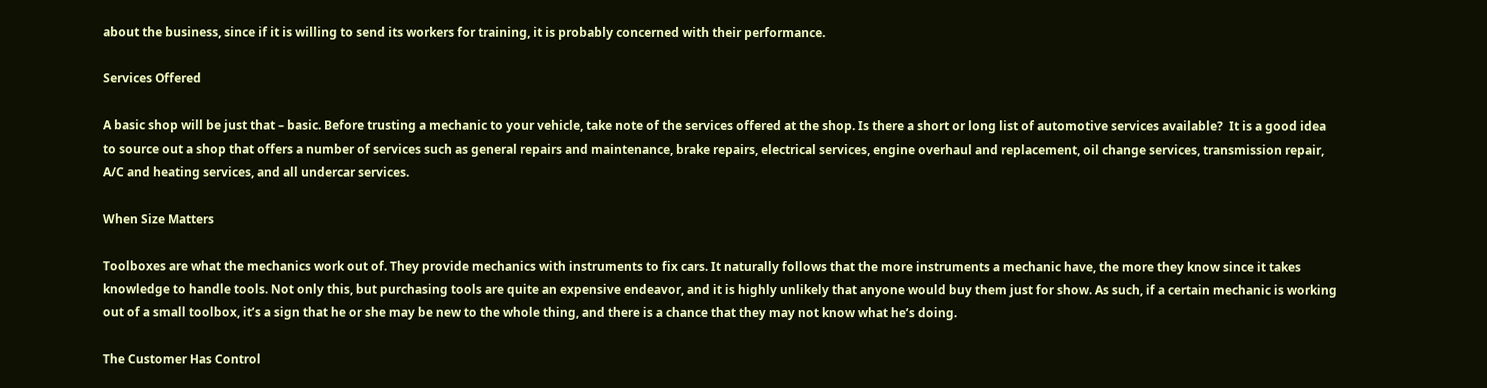about the business, since if it is willing to send its workers for training, it is probably concerned with their performance.

Services Offered

A basic shop will be just that – basic. Before trusting a mechanic to your vehicle, take note of the services offered at the shop. Is there a short or long list of automotive services available?  It is a good idea to source out a shop that offers a number of services such as general repairs and maintenance, brake repairs, electrical services, engine overhaul and replacement, oil change services, transmission repair, A/C and heating services, and all undercar services.

When Size Matters

Toolboxes are what the mechanics work out of. They provide mechanics with instruments to fix cars. It naturally follows that the more instruments a mechanic have, the more they know since it takes knowledge to handle tools. Not only this, but purchasing tools are quite an expensive endeavor, and it is highly unlikely that anyone would buy them just for show. As such, if a certain mechanic is working out of a small toolbox, it’s a sign that he or she may be new to the whole thing, and there is a chance that they may not know what he’s doing.

The Customer Has Control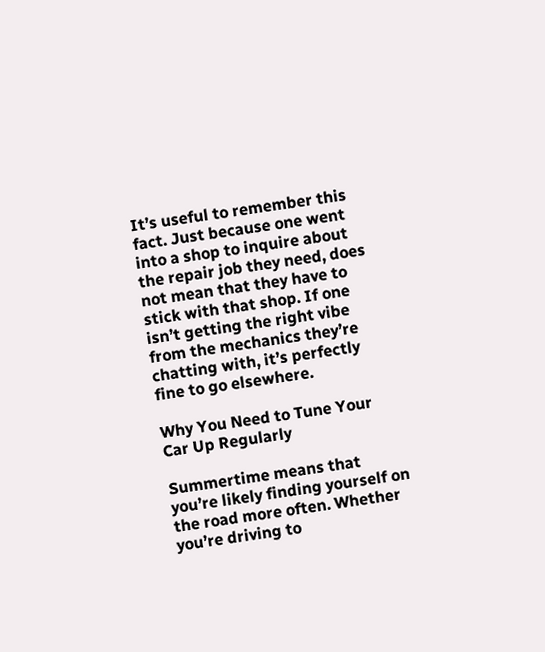It’s useful to remember this fact. Just because one went into a shop to inquire about the repair job they need, does not mean that they have to stick with that shop. If one isn’t getting the right vibe from the mechanics they’re chatting with, it’s perfectly fine to go elsewhere.

Why You Need to Tune Your Car Up Regularly

Summertime means that you’re likely finding yourself on the road more often. Whether you’re driving to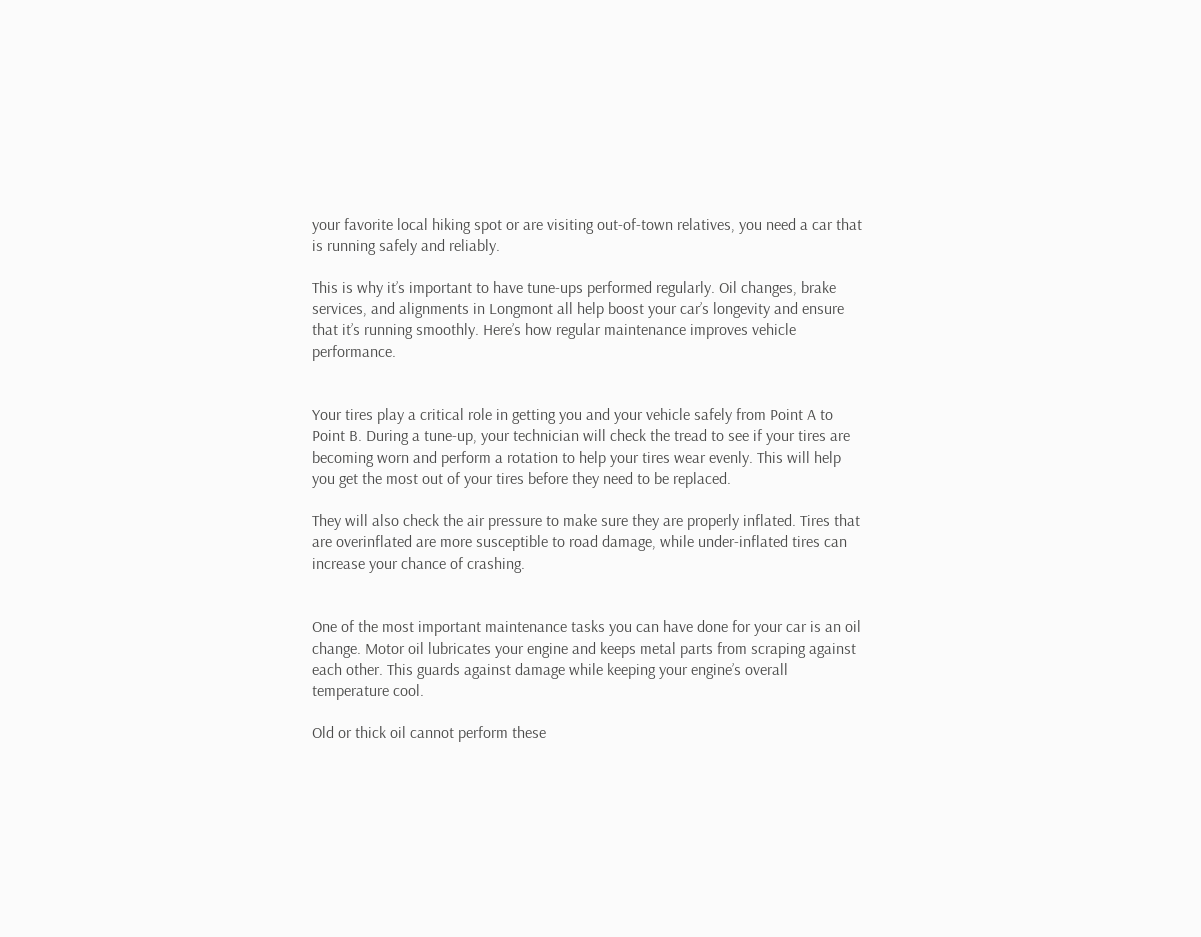your favorite local hiking spot or are visiting out-of-town relatives, you need a car that is running safely and reliably.

This is why it’s important to have tune-ups performed regularly. Oil changes, brake services, and alignments in Longmont all help boost your car’s longevity and ensure that it’s running smoothly. Here’s how regular maintenance improves vehicle performance.


Your tires play a critical role in getting you and your vehicle safely from Point A to Point B. During a tune-up, your technician will check the tread to see if your tires are becoming worn and perform a rotation to help your tires wear evenly. This will help you get the most out of your tires before they need to be replaced.

They will also check the air pressure to make sure they are properly inflated. Tires that are overinflated are more susceptible to road damage, while under-inflated tires can increase your chance of crashing.


One of the most important maintenance tasks you can have done for your car is an oil change. Motor oil lubricates your engine and keeps metal parts from scraping against each other. This guards against damage while keeping your engine’s overall temperature cool.

Old or thick oil cannot perform these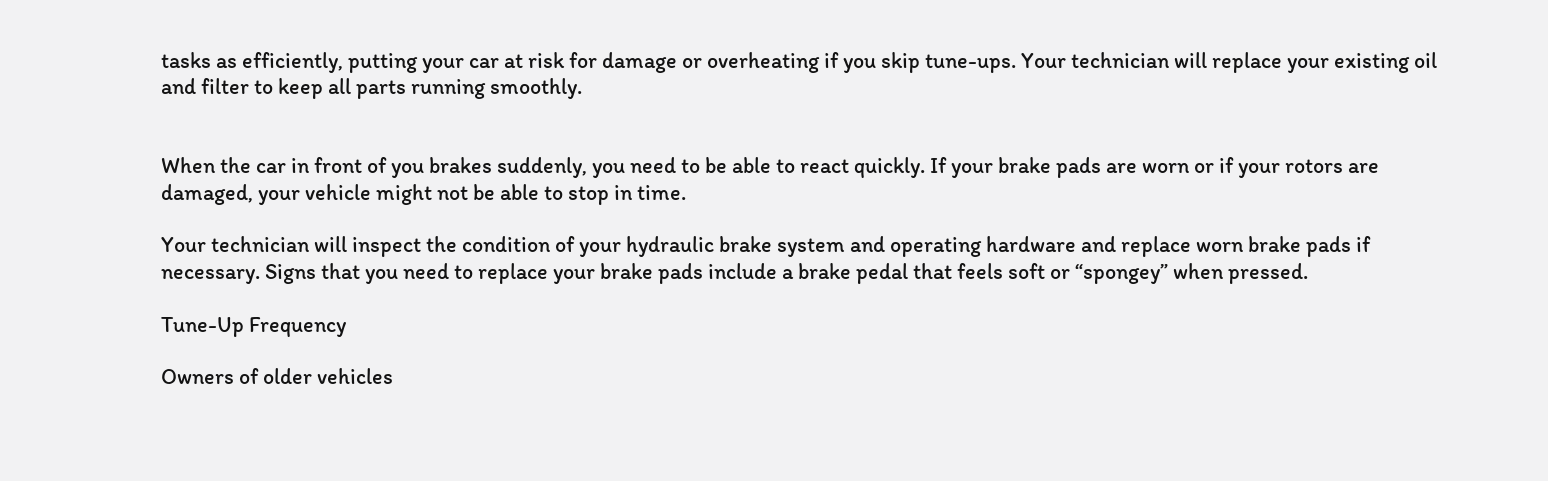tasks as efficiently, putting your car at risk for damage or overheating if you skip tune-ups. Your technician will replace your existing oil and filter to keep all parts running smoothly.


When the car in front of you brakes suddenly, you need to be able to react quickly. If your brake pads are worn or if your rotors are damaged, your vehicle might not be able to stop in time.

Your technician will inspect the condition of your hydraulic brake system and operating hardware and replace worn brake pads if necessary. Signs that you need to replace your brake pads include a brake pedal that feels soft or “spongey” when pressed.

Tune-Up Frequency

Owners of older vehicles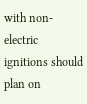with non-electric ignitions should plan on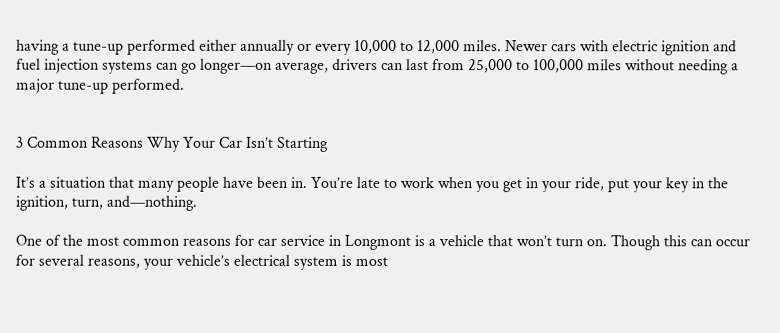having a tune-up performed either annually or every 10,000 to 12,000 miles. Newer cars with electric ignition and fuel injection systems can go longer—on average, drivers can last from 25,000 to 100,000 miles without needing a major tune-up performed.


3 Common Reasons Why Your Car Isn’t Starting

It’s a situation that many people have been in. You’re late to work when you get in your ride, put your key in the ignition, turn, and—nothing.

One of the most common reasons for car service in Longmont is a vehicle that won’t turn on. Though this can occur for several reasons, your vehicle’s electrical system is most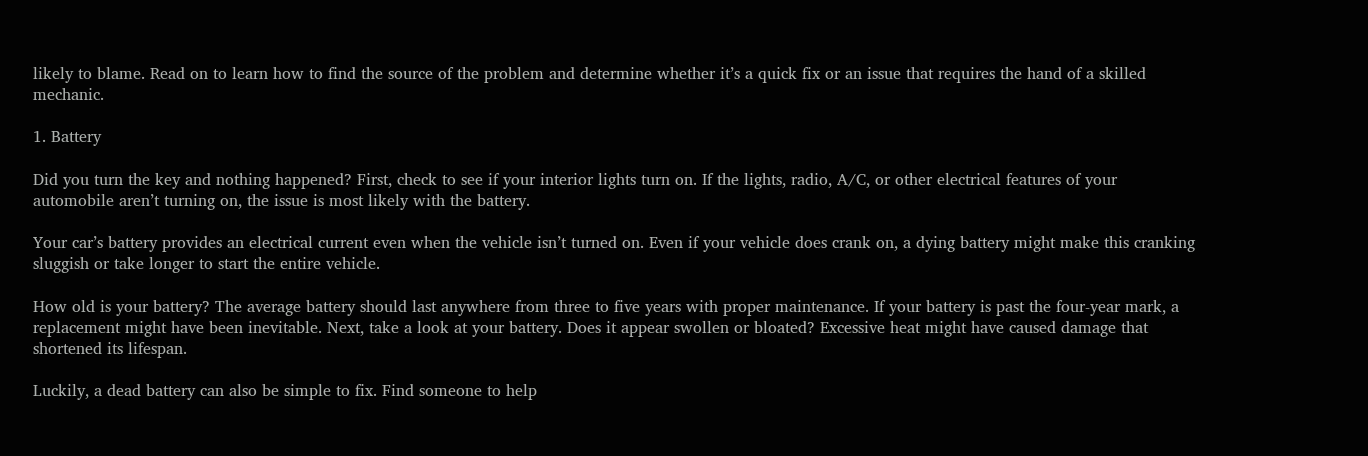likely to blame. Read on to learn how to find the source of the problem and determine whether it’s a quick fix or an issue that requires the hand of a skilled mechanic.

1. Battery

Did you turn the key and nothing happened? First, check to see if your interior lights turn on. If the lights, radio, A/C, or other electrical features of your automobile aren’t turning on, the issue is most likely with the battery.

Your car’s battery provides an electrical current even when the vehicle isn’t turned on. Even if your vehicle does crank on, a dying battery might make this cranking sluggish or take longer to start the entire vehicle.

How old is your battery? The average battery should last anywhere from three to five years with proper maintenance. If your battery is past the four-year mark, a replacement might have been inevitable. Next, take a look at your battery. Does it appear swollen or bloated? Excessive heat might have caused damage that shortened its lifespan.

Luckily, a dead battery can also be simple to fix. Find someone to help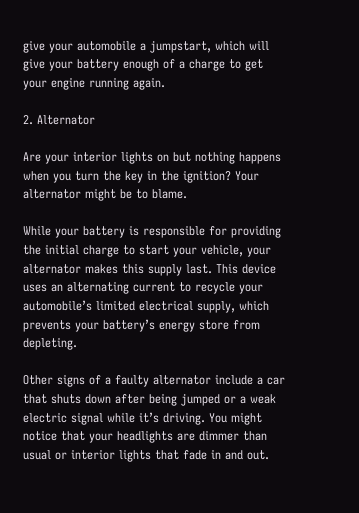give your automobile a jumpstart, which will give your battery enough of a charge to get your engine running again.

2. Alternator

Are your interior lights on but nothing happens when you turn the key in the ignition? Your alternator might be to blame.

While your battery is responsible for providing the initial charge to start your vehicle, your alternator makes this supply last. This device uses an alternating current to recycle your automobile’s limited electrical supply, which prevents your battery’s energy store from depleting.

Other signs of a faulty alternator include a car that shuts down after being jumped or a weak electric signal while it’s driving. You might notice that your headlights are dimmer than usual or interior lights that fade in and out.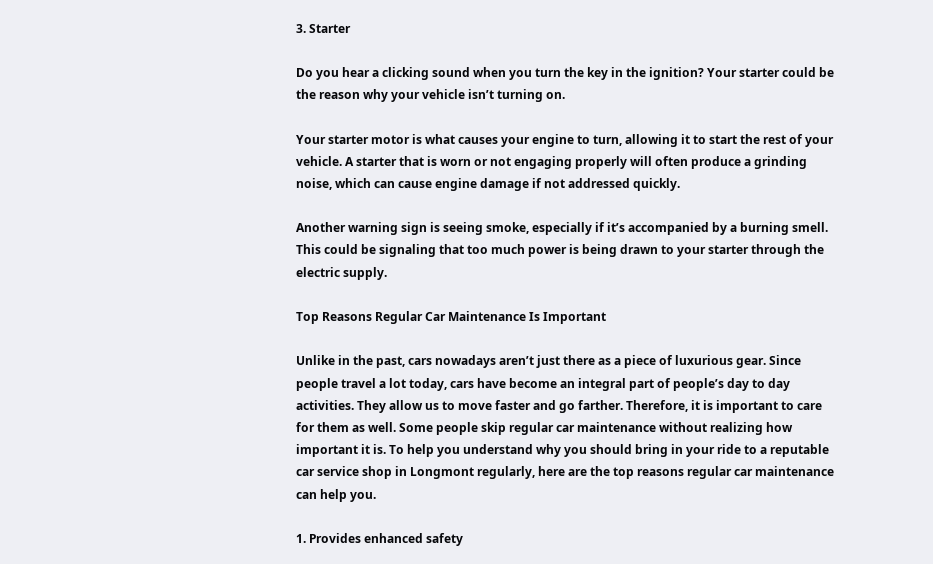3. Starter

Do you hear a clicking sound when you turn the key in the ignition? Your starter could be the reason why your vehicle isn’t turning on.

Your starter motor is what causes your engine to turn, allowing it to start the rest of your vehicle. A starter that is worn or not engaging properly will often produce a grinding noise, which can cause engine damage if not addressed quickly.

Another warning sign is seeing smoke, especially if it’s accompanied by a burning smell. This could be signaling that too much power is being drawn to your starter through the electric supply.

Top Reasons Regular Car Maintenance Is Important

Unlike in the past, cars nowadays aren’t just there as a piece of luxurious gear. Since people travel a lot today, cars have become an integral part of people’s day to day activities. They allow us to move faster and go farther. Therefore, it is important to care for them as well. Some people skip regular car maintenance without realizing how important it is. To help you understand why you should bring in your ride to a reputable car service shop in Longmont regularly, here are the top reasons regular car maintenance can help you.

1. Provides enhanced safety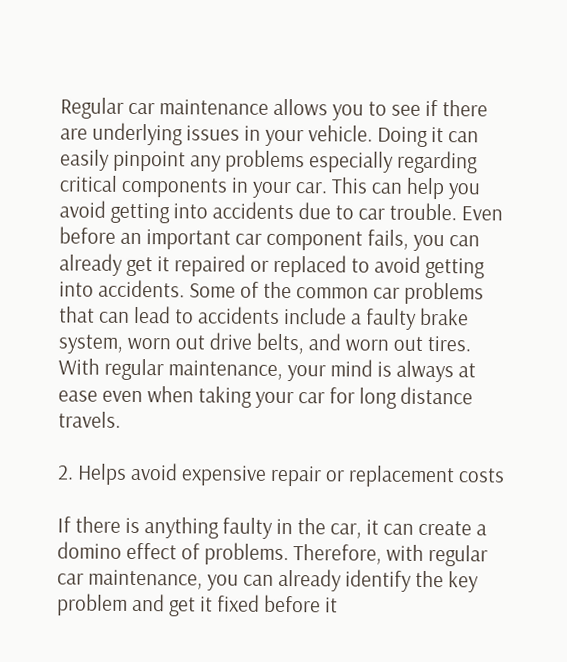Regular car maintenance allows you to see if there are underlying issues in your vehicle. Doing it can easily pinpoint any problems especially regarding critical components in your car. This can help you avoid getting into accidents due to car trouble. Even before an important car component fails, you can already get it repaired or replaced to avoid getting into accidents. Some of the common car problems that can lead to accidents include a faulty brake system, worn out drive belts, and worn out tires. With regular maintenance, your mind is always at ease even when taking your car for long distance travels.

2. Helps avoid expensive repair or replacement costs

If there is anything faulty in the car, it can create a domino effect of problems. Therefore, with regular car maintenance, you can already identify the key problem and get it fixed before it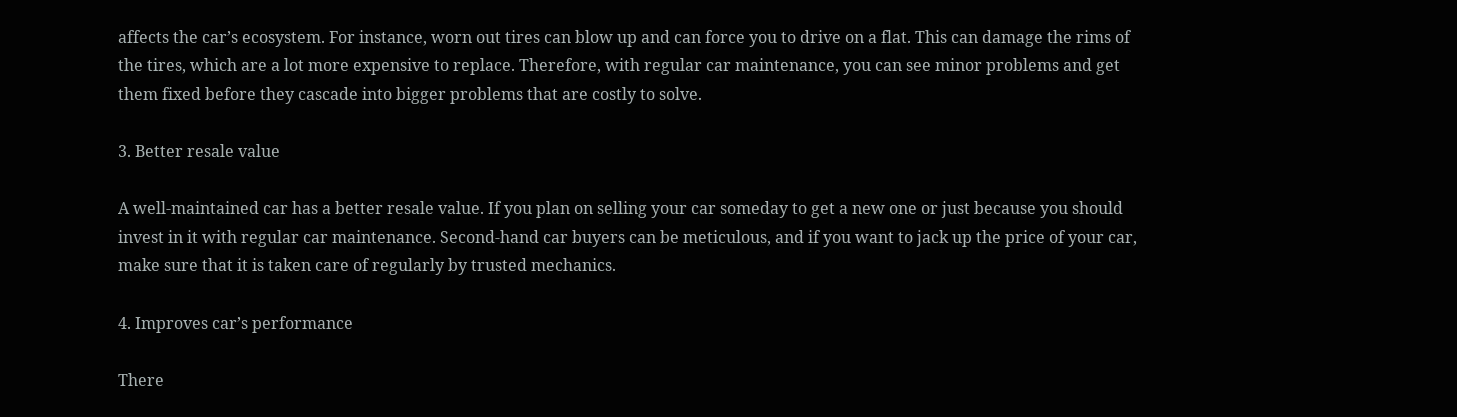affects the car’s ecosystem. For instance, worn out tires can blow up and can force you to drive on a flat. This can damage the rims of the tires, which are a lot more expensive to replace. Therefore, with regular car maintenance, you can see minor problems and get them fixed before they cascade into bigger problems that are costly to solve.

3. Better resale value

A well-maintained car has a better resale value. If you plan on selling your car someday to get a new one or just because you should invest in it with regular car maintenance. Second-hand car buyers can be meticulous, and if you want to jack up the price of your car, make sure that it is taken care of regularly by trusted mechanics.

4. Improves car’s performance

There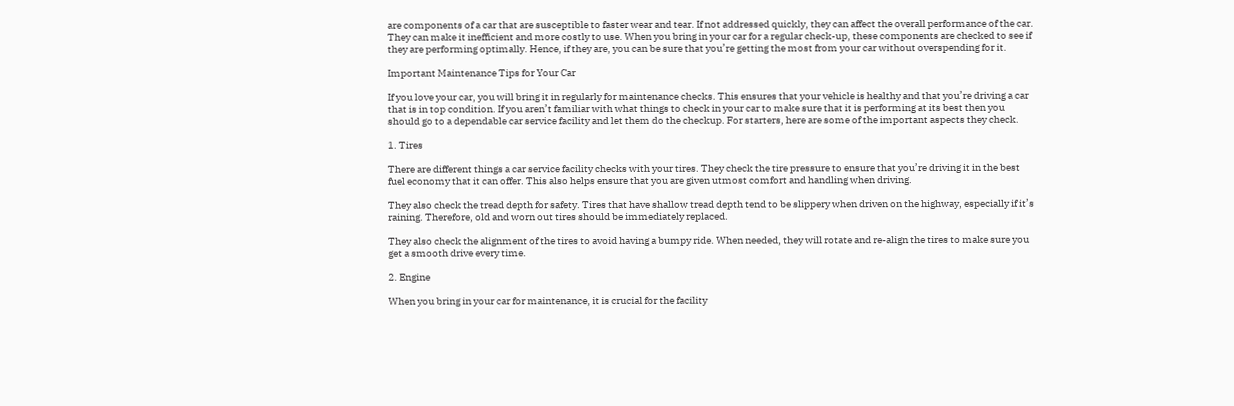are components of a car that are susceptible to faster wear and tear. If not addressed quickly, they can affect the overall performance of the car. They can make it inefficient and more costly to use. When you bring in your car for a regular check-up, these components are checked to see if they are performing optimally. Hence, if they are, you can be sure that you’re getting the most from your car without overspending for it.

Important Maintenance Tips for Your Car

If you love your car, you will bring it in regularly for maintenance checks. This ensures that your vehicle is healthy and that you’re driving a car that is in top condition. If you aren’t familiar with what things to check in your car to make sure that it is performing at its best then you should go to a dependable car service facility and let them do the checkup. For starters, here are some of the important aspects they check.

1. Tires

There are different things a car service facility checks with your tires. They check the tire pressure to ensure that you’re driving it in the best fuel economy that it can offer. This also helps ensure that you are given utmost comfort and handling when driving.

They also check the tread depth for safety. Tires that have shallow tread depth tend to be slippery when driven on the highway, especially if it’s raining. Therefore, old and worn out tires should be immediately replaced.

They also check the alignment of the tires to avoid having a bumpy ride. When needed, they will rotate and re-align the tires to make sure you get a smooth drive every time.

2. Engine

When you bring in your car for maintenance, it is crucial for the facility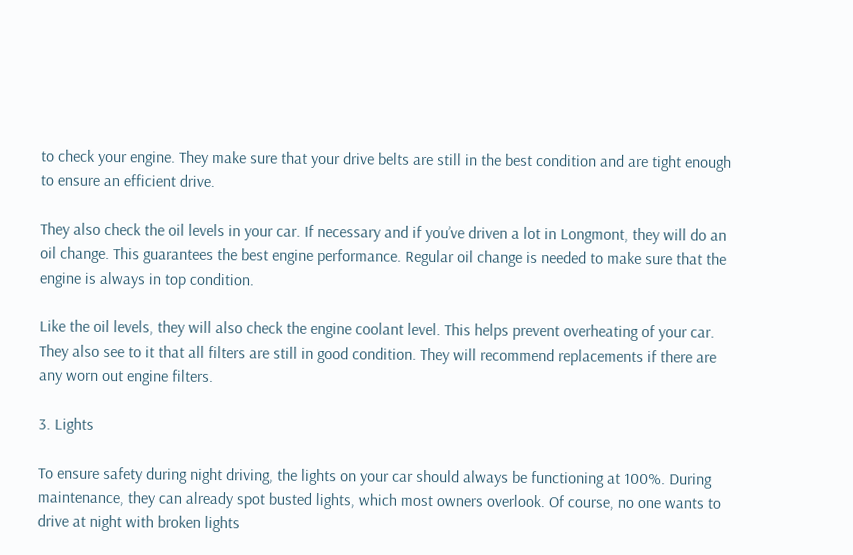to check your engine. They make sure that your drive belts are still in the best condition and are tight enough to ensure an efficient drive.

They also check the oil levels in your car. If necessary and if you’ve driven a lot in Longmont, they will do an oil change. This guarantees the best engine performance. Regular oil change is needed to make sure that the engine is always in top condition.

Like the oil levels, they will also check the engine coolant level. This helps prevent overheating of your car. They also see to it that all filters are still in good condition. They will recommend replacements if there are any worn out engine filters.

3. Lights

To ensure safety during night driving, the lights on your car should always be functioning at 100%. During maintenance, they can already spot busted lights, which most owners overlook. Of course, no one wants to drive at night with broken lights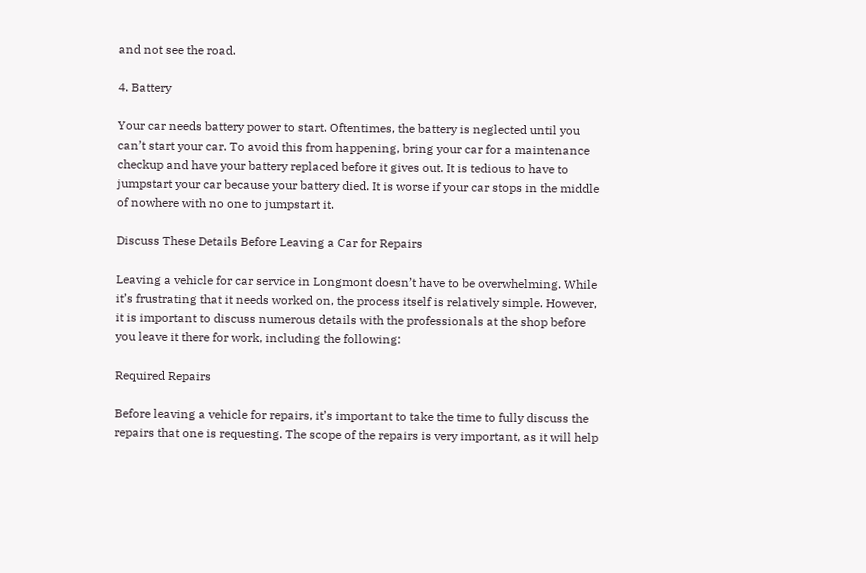and not see the road.

4. Battery

Your car needs battery power to start. Oftentimes, the battery is neglected until you can’t start your car. To avoid this from happening, bring your car for a maintenance checkup and have your battery replaced before it gives out. It is tedious to have to jumpstart your car because your battery died. It is worse if your car stops in the middle of nowhere with no one to jumpstart it.

Discuss These Details Before Leaving a Car for Repairs

Leaving a vehicle for car service in Longmont doesn’t have to be overwhelming. While it’s frustrating that it needs worked on, the process itself is relatively simple. However, it is important to discuss numerous details with the professionals at the shop before you leave it there for work, including the following:

Required Repairs

Before leaving a vehicle for repairs, it’s important to take the time to fully discuss the repairs that one is requesting. The scope of the repairs is very important, as it will help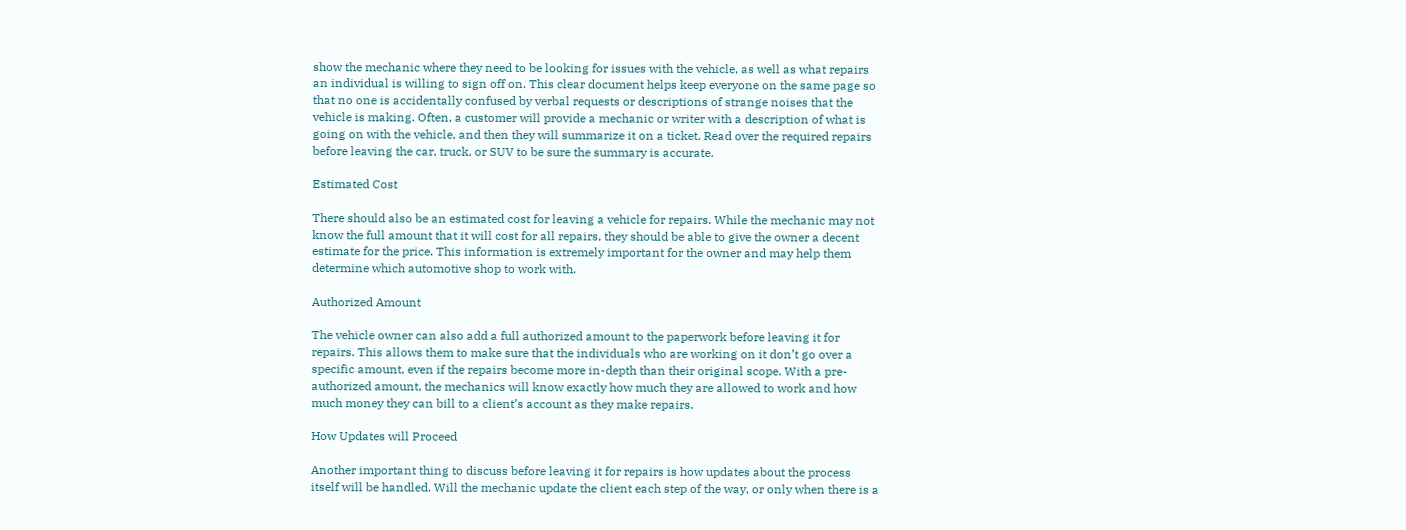show the mechanic where they need to be looking for issues with the vehicle, as well as what repairs an individual is willing to sign off on. This clear document helps keep everyone on the same page so that no one is accidentally confused by verbal requests or descriptions of strange noises that the vehicle is making. Often, a customer will provide a mechanic or writer with a description of what is going on with the vehicle, and then they will summarize it on a ticket. Read over the required repairs before leaving the car, truck, or SUV to be sure the summary is accurate.

Estimated Cost

There should also be an estimated cost for leaving a vehicle for repairs. While the mechanic may not know the full amount that it will cost for all repairs, they should be able to give the owner a decent estimate for the price. This information is extremely important for the owner and may help them determine which automotive shop to work with.

Authorized Amount

The vehicle owner can also add a full authorized amount to the paperwork before leaving it for repairs. This allows them to make sure that the individuals who are working on it don’t go over a specific amount, even if the repairs become more in-depth than their original scope. With a pre-authorized amount, the mechanics will know exactly how much they are allowed to work and how much money they can bill to a client’s account as they make repairs.

How Updates will Proceed

Another important thing to discuss before leaving it for repairs is how updates about the process itself will be handled. Will the mechanic update the client each step of the way, or only when there is a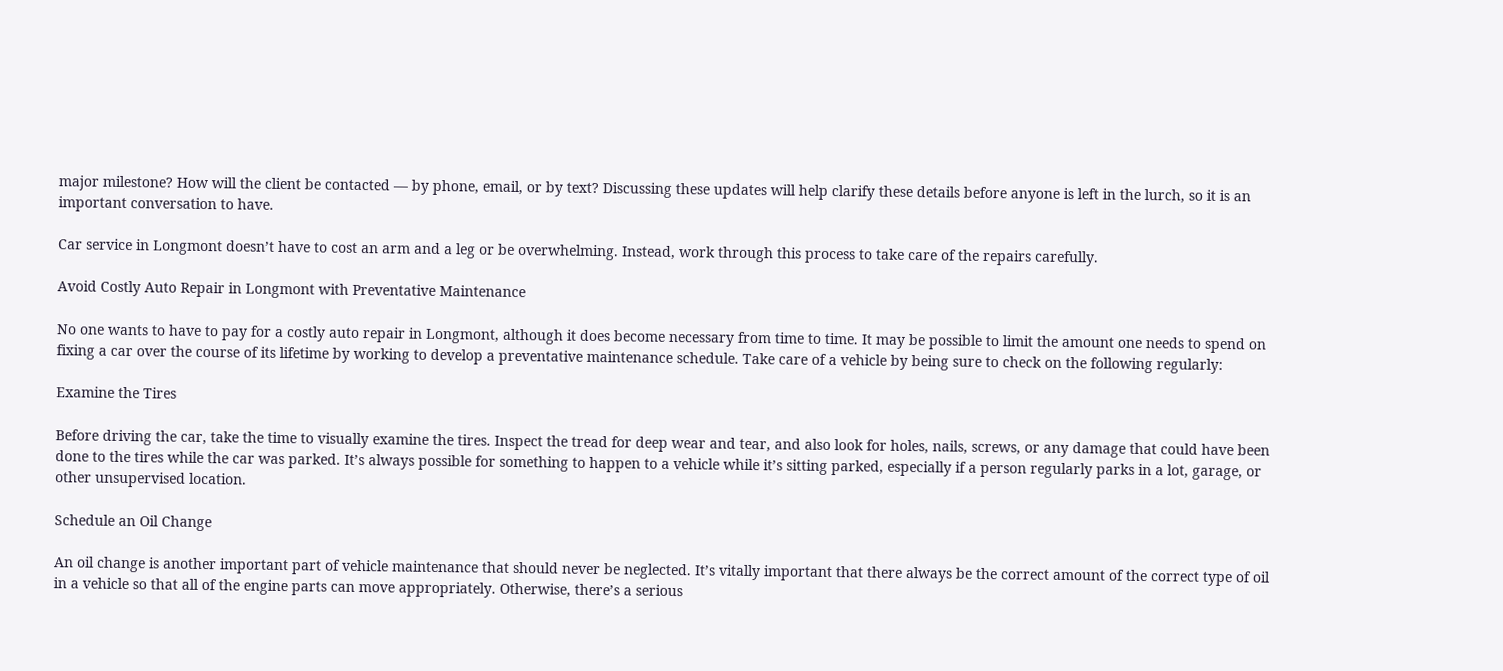major milestone? How will the client be contacted — by phone, email, or by text? Discussing these updates will help clarify these details before anyone is left in the lurch, so it is an important conversation to have.

Car service in Longmont doesn’t have to cost an arm and a leg or be overwhelming. Instead, work through this process to take care of the repairs carefully.

Avoid Costly Auto Repair in Longmont with Preventative Maintenance

No one wants to have to pay for a costly auto repair in Longmont, although it does become necessary from time to time. It may be possible to limit the amount one needs to spend on fixing a car over the course of its lifetime by working to develop a preventative maintenance schedule. Take care of a vehicle by being sure to check on the following regularly:

Examine the Tires

Before driving the car, take the time to visually examine the tires. Inspect the tread for deep wear and tear, and also look for holes, nails, screws, or any damage that could have been done to the tires while the car was parked. It’s always possible for something to happen to a vehicle while it’s sitting parked, especially if a person regularly parks in a lot, garage, or other unsupervised location.

Schedule an Oil Change

An oil change is another important part of vehicle maintenance that should never be neglected. It’s vitally important that there always be the correct amount of the correct type of oil in a vehicle so that all of the engine parts can move appropriately. Otherwise, there’s a serious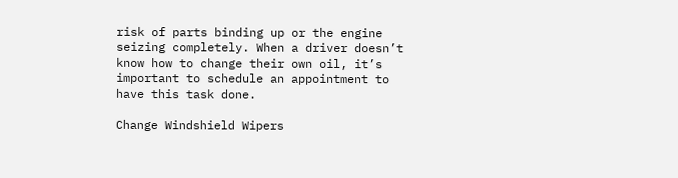risk of parts binding up or the engine seizing completely. When a driver doesn’t know how to change their own oil, it’s important to schedule an appointment to have this task done.

Change Windshield Wipers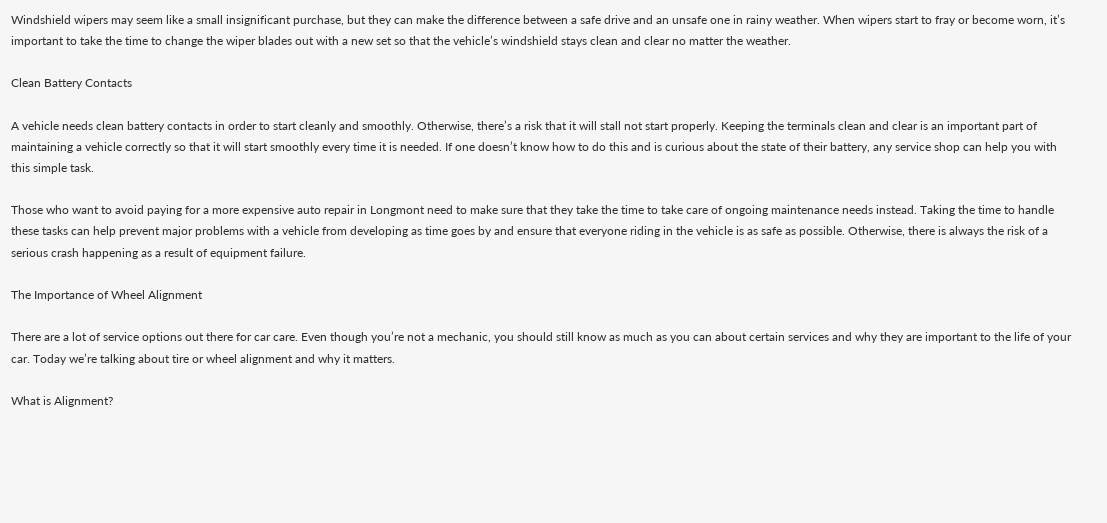Windshield wipers may seem like a small insignificant purchase, but they can make the difference between a safe drive and an unsafe one in rainy weather. When wipers start to fray or become worn, it’s important to take the time to change the wiper blades out with a new set so that the vehicle’s windshield stays clean and clear no matter the weather.

Clean Battery Contacts

A vehicle needs clean battery contacts in order to start cleanly and smoothly. Otherwise, there’s a risk that it will stall not start properly. Keeping the terminals clean and clear is an important part of maintaining a vehicle correctly so that it will start smoothly every time it is needed. If one doesn’t know how to do this and is curious about the state of their battery, any service shop can help you with this simple task.

Those who want to avoid paying for a more expensive auto repair in Longmont need to make sure that they take the time to take care of ongoing maintenance needs instead. Taking the time to handle these tasks can help prevent major problems with a vehicle from developing as time goes by and ensure that everyone riding in the vehicle is as safe as possible. Otherwise, there is always the risk of a serious crash happening as a result of equipment failure.

The Importance of Wheel Alignment

There are a lot of service options out there for car care. Even though you’re not a mechanic, you should still know as much as you can about certain services and why they are important to the life of your car. Today we’re talking about tire or wheel alignment and why it matters.

What is Alignment?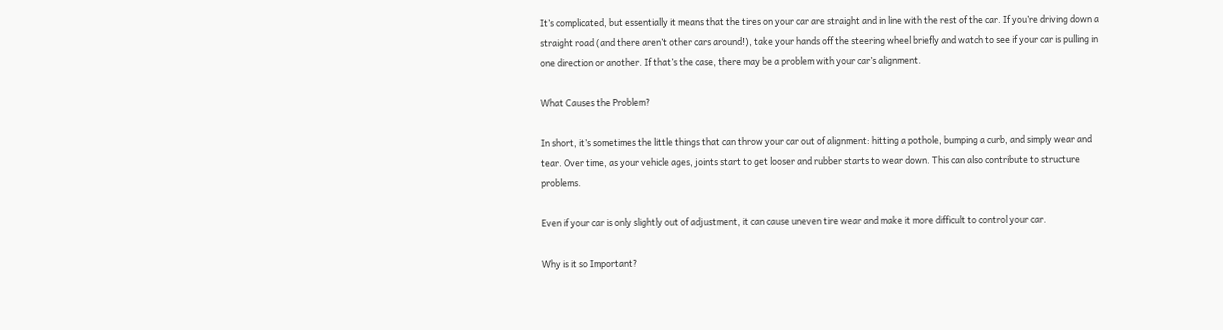It’s complicated, but essentially it means that the tires on your car are straight and in line with the rest of the car. If you’re driving down a straight road (and there aren’t other cars around!), take your hands off the steering wheel briefly and watch to see if your car is pulling in one direction or another. If that’s the case, there may be a problem with your car’s alignment.

What Causes the Problem?

In short, it’s sometimes the little things that can throw your car out of alignment: hitting a pothole, bumping a curb, and simply wear and tear. Over time, as your vehicle ages, joints start to get looser and rubber starts to wear down. This can also contribute to structure problems.

Even if your car is only slightly out of adjustment, it can cause uneven tire wear and make it more difficult to control your car.

Why is it so Important?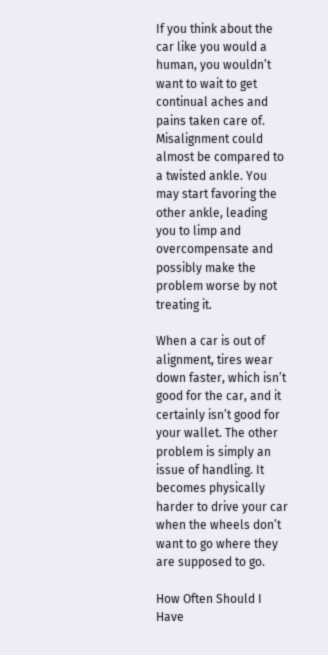If you think about the car like you would a human, you wouldn’t want to wait to get continual aches and pains taken care of. Misalignment could almost be compared to a twisted ankle. You may start favoring the other ankle, leading you to limp and overcompensate and possibly make the problem worse by not treating it.

When a car is out of alignment, tires wear down faster, which isn’t good for the car, and it certainly isn’t good for your wallet. The other problem is simply an issue of handling. It becomes physically harder to drive your car when the wheels don’t want to go where they are supposed to go.

How Often Should I Have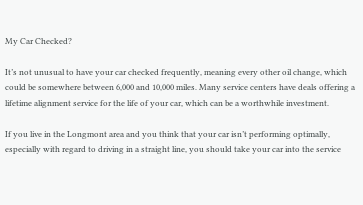My Car Checked?

It’s not unusual to have your car checked frequently, meaning every other oil change, which could be somewhere between 6,000 and 10,000 miles. Many service centers have deals offering a lifetime alignment service for the life of your car, which can be a worthwhile investment.

If you live in the Longmont area and you think that your car isn’t performing optimally, especially with regard to driving in a straight line, you should take your car into the service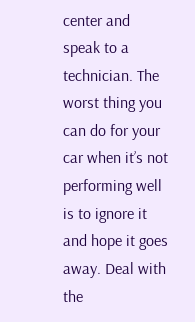center and speak to a technician. The worst thing you can do for your car when it’s not performing well is to ignore it and hope it goes away. Deal with the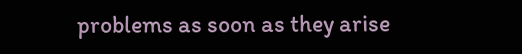problems as soon as they arise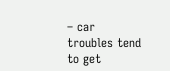– car troubles tend to get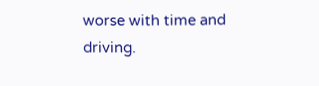worse with time and driving.